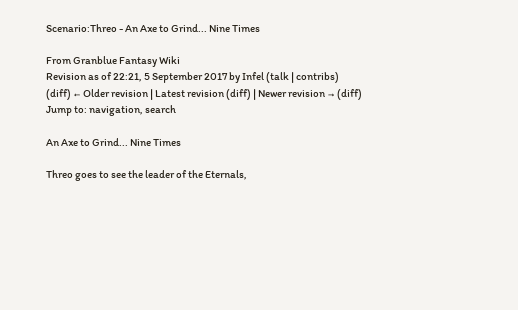Scenario:Threo - An Axe to Grind... Nine Times

From Granblue Fantasy Wiki
Revision as of 22:21, 5 September 2017 by Infel (talk | contribs)
(diff) ← Older revision | Latest revision (diff) | Newer revision → (diff)
Jump to: navigation, search

An Axe to Grind... Nine Times

Threo goes to see the leader of the Eternals,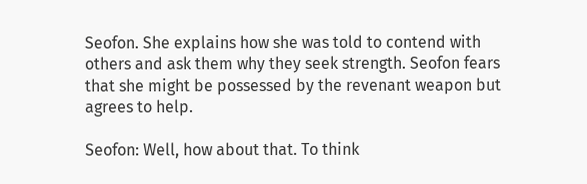Seofon. She explains how she was told to contend with others and ask them why they seek strength. Seofon fears that she might be possessed by the revenant weapon but agrees to help.

Seofon: Well, how about that. To think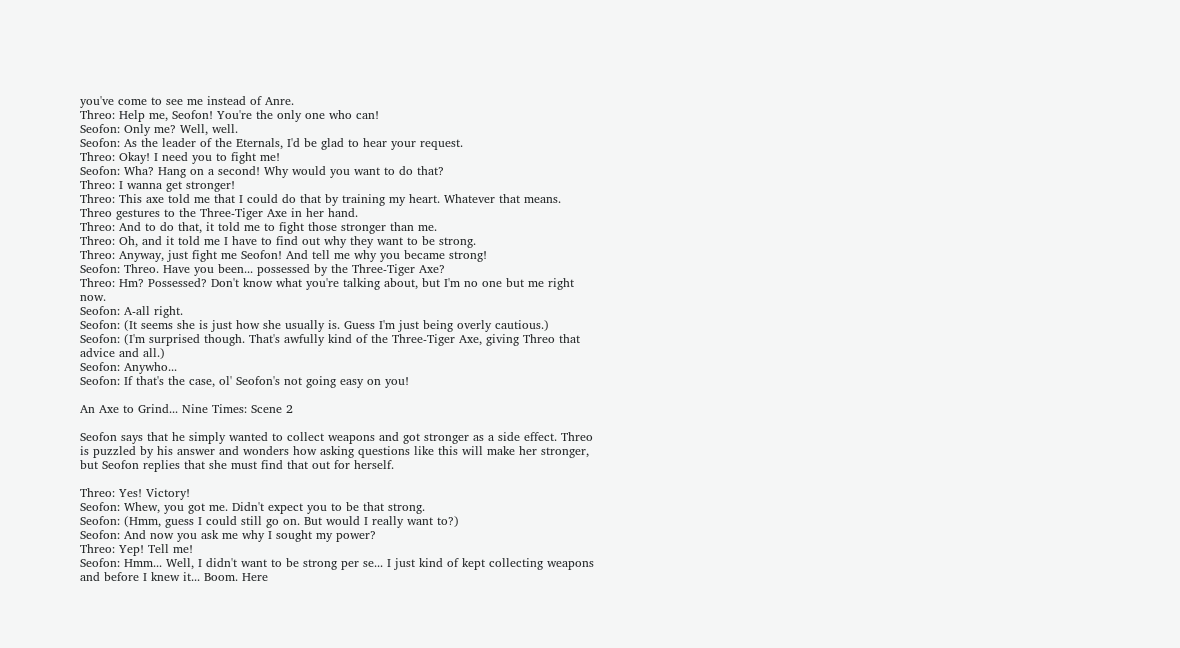you've come to see me instead of Anre.
Threo: Help me, Seofon! You're the only one who can!
Seofon: Only me? Well, well.
Seofon: As the leader of the Eternals, I'd be glad to hear your request.
Threo: Okay! I need you to fight me!
Seofon: Wha? Hang on a second! Why would you want to do that?
Threo: I wanna get stronger!
Threo: This axe told me that I could do that by training my heart. Whatever that means.
Threo gestures to the Three-Tiger Axe in her hand.
Threo: And to do that, it told me to fight those stronger than me.
Threo: Oh, and it told me I have to find out why they want to be strong.
Threo: Anyway, just fight me Seofon! And tell me why you became strong!
Seofon: Threo. Have you been... possessed by the Three-Tiger Axe?
Threo: Hm? Possessed? Don't know what you're talking about, but I'm no one but me right now.
Seofon: A-all right.
Seofon: (It seems she is just how she usually is. Guess I'm just being overly cautious.)
Seofon: (I'm surprised though. That's awfully kind of the Three-Tiger Axe, giving Threo that advice and all.)
Seofon: Anywho...
Seofon: If that's the case, ol' Seofon's not going easy on you!

An Axe to Grind... Nine Times: Scene 2

Seofon says that he simply wanted to collect weapons and got stronger as a side effect. Threo is puzzled by his answer and wonders how asking questions like this will make her stronger, but Seofon replies that she must find that out for herself.

Threo: Yes! Victory!
Seofon: Whew, you got me. Didn't expect you to be that strong.
Seofon: (Hmm, guess I could still go on. But would I really want to?)
Seofon: And now you ask me why I sought my power?
Threo: Yep! Tell me!
Seofon: Hmm... Well, I didn't want to be strong per se... I just kind of kept collecting weapons and before I knew it... Boom. Here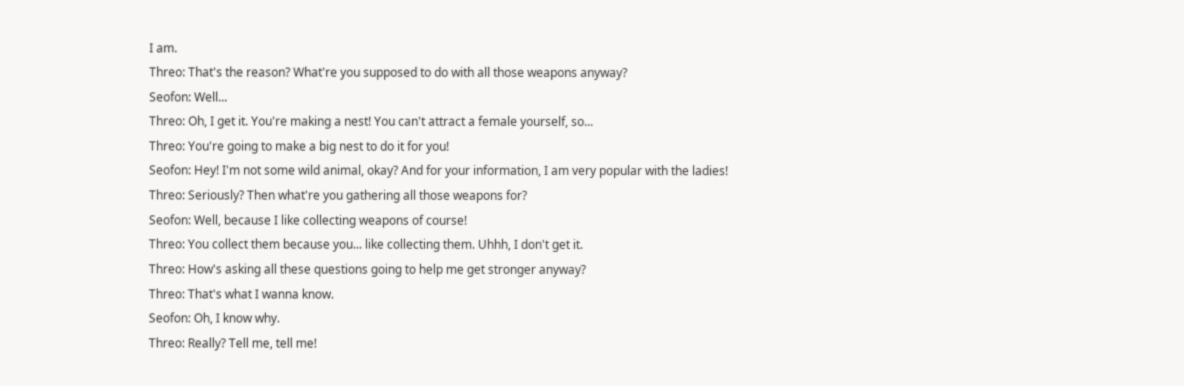I am.
Threo: That's the reason? What're you supposed to do with all those weapons anyway?
Seofon: Well...
Threo: Oh, I get it. You're making a nest! You can't attract a female yourself, so...
Threo: You're going to make a big nest to do it for you!
Seofon: Hey! I'm not some wild animal, okay? And for your information, I am very popular with the ladies!
Threo: Seriously? Then what're you gathering all those weapons for?
Seofon: Well, because I like collecting weapons of course!
Threo: You collect them because you... like collecting them. Uhhh, I don't get it.
Threo: How's asking all these questions going to help me get stronger anyway?
Threo: That's what I wanna know.
Seofon: Oh, I know why.
Threo: Really? Tell me, tell me!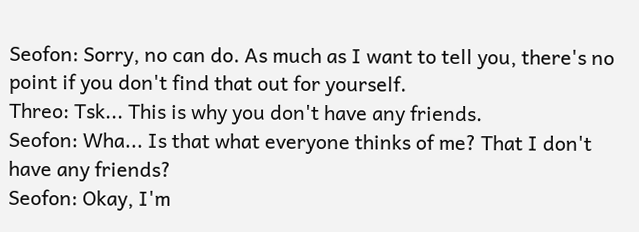Seofon: Sorry, no can do. As much as I want to tell you, there's no point if you don't find that out for yourself.
Threo: Tsk... This is why you don't have any friends.
Seofon: Wha... Is that what everyone thinks of me? That I don't have any friends?
Seofon: Okay, I'm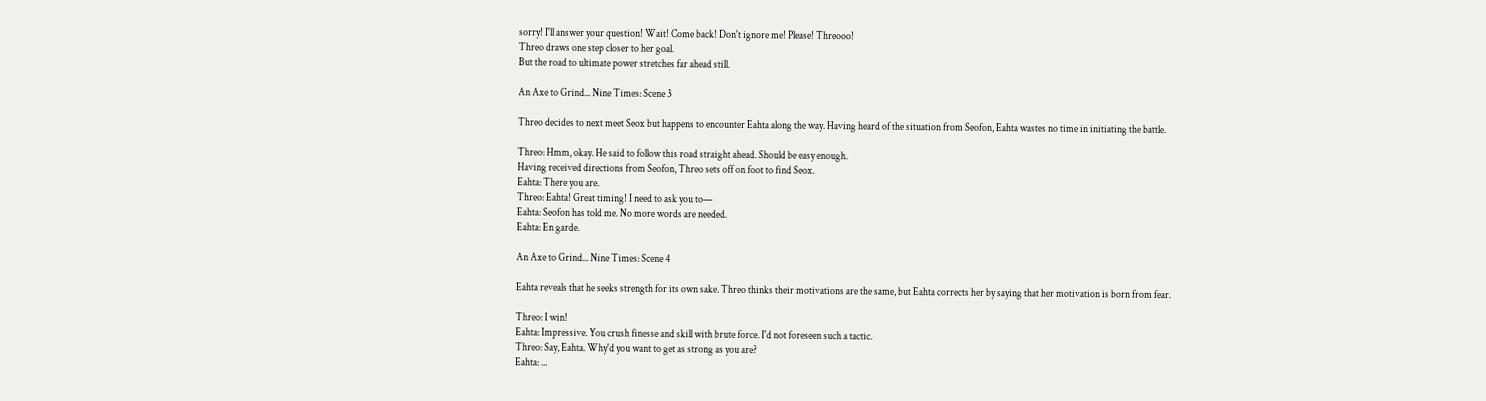sorry! I'll answer your question! Wait! Come back! Don't ignore me! Please! Threooo!
Threo draws one step closer to her goal.
But the road to ultimate power stretches far ahead still.

An Axe to Grind... Nine Times: Scene 3

Threo decides to next meet Seox but happens to encounter Eahta along the way. Having heard of the situation from Seofon, Eahta wastes no time in initiating the battle.

Threo: Hmm, okay. He said to follow this road straight ahead. Should be easy enough.
Having received directions from Seofon, Threo sets off on foot to find Seox.
Eahta: There you are.
Threo: Eahta! Great timing! I need to ask you to—
Eahta: Seofon has told me. No more words are needed.
Eahta: En garde.

An Axe to Grind... Nine Times: Scene 4

Eahta reveals that he seeks strength for its own sake. Threo thinks their motivations are the same, but Eahta corrects her by saying that her motivation is born from fear.

Threo: I win!
Eahta: Impressive. You crush finesse and skill with brute force. I'd not foreseen such a tactic.
Threo: Say, Eahta. Why'd you want to get as strong as you are?
Eahta: ...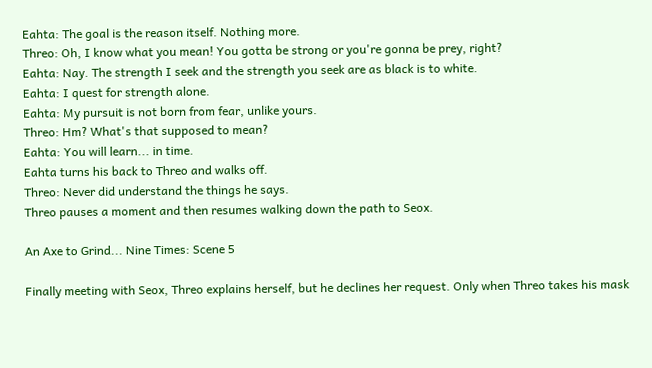Eahta: The goal is the reason itself. Nothing more.
Threo: Oh, I know what you mean! You gotta be strong or you're gonna be prey, right?
Eahta: Nay. The strength I seek and the strength you seek are as black is to white.
Eahta: I quest for strength alone.
Eahta: My pursuit is not born from fear, unlike yours.
Threo: Hm? What's that supposed to mean?
Eahta: You will learn... in time.
Eahta turns his back to Threo and walks off.
Threo: Never did understand the things he says.
Threo pauses a moment and then resumes walking down the path to Seox.

An Axe to Grind... Nine Times: Scene 5

Finally meeting with Seox, Threo explains herself, but he declines her request. Only when Threo takes his mask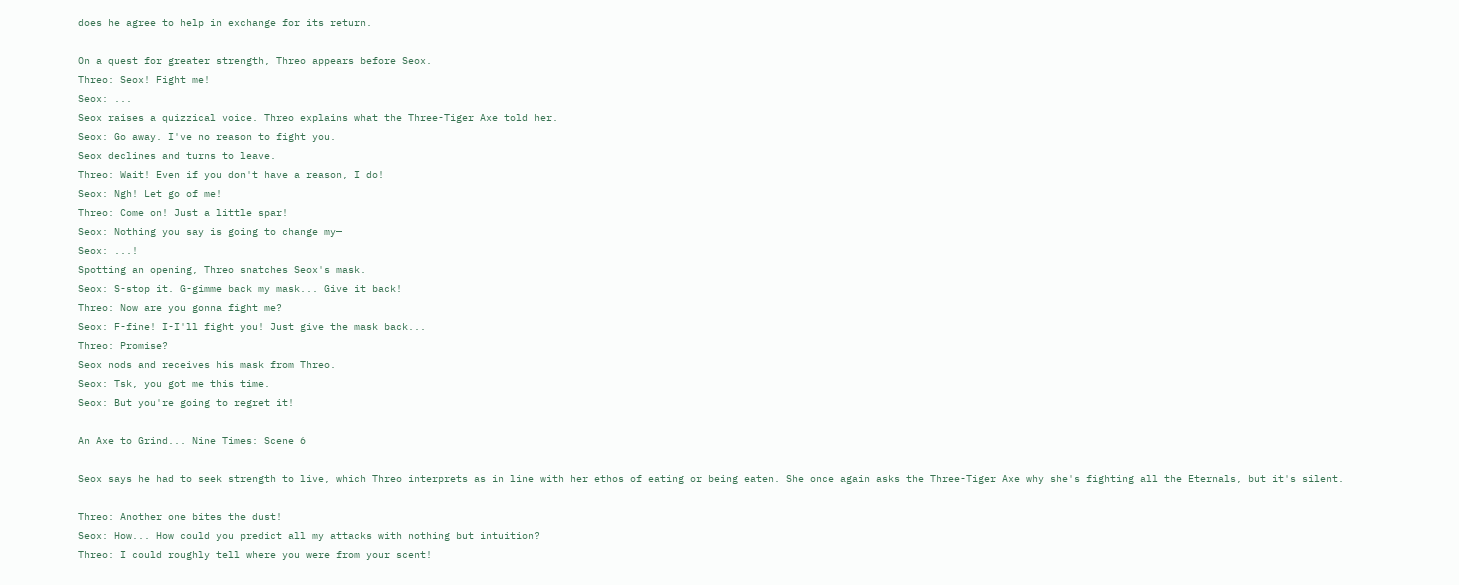does he agree to help in exchange for its return.

On a quest for greater strength, Threo appears before Seox.
Threo: Seox! Fight me!
Seox: ...
Seox raises a quizzical voice. Threo explains what the Three-Tiger Axe told her.
Seox: Go away. I've no reason to fight you.
Seox declines and turns to leave.
Threo: Wait! Even if you don't have a reason, I do!
Seox: Ngh! Let go of me!
Threo: Come on! Just a little spar!
Seox: Nothing you say is going to change my—
Seox: ...!
Spotting an opening, Threo snatches Seox's mask.
Seox: S-stop it. G-gimme back my mask... Give it back!
Threo: Now are you gonna fight me?
Seox: F-fine! I-I'll fight you! Just give the mask back...
Threo: Promise?
Seox nods and receives his mask from Threo.
Seox: Tsk, you got me this time.
Seox: But you're going to regret it!

An Axe to Grind... Nine Times: Scene 6

Seox says he had to seek strength to live, which Threo interprets as in line with her ethos of eating or being eaten. She once again asks the Three-Tiger Axe why she's fighting all the Eternals, but it's silent.

Threo: Another one bites the dust!
Seox: How... How could you predict all my attacks with nothing but intuition?
Threo: I could roughly tell where you were from your scent!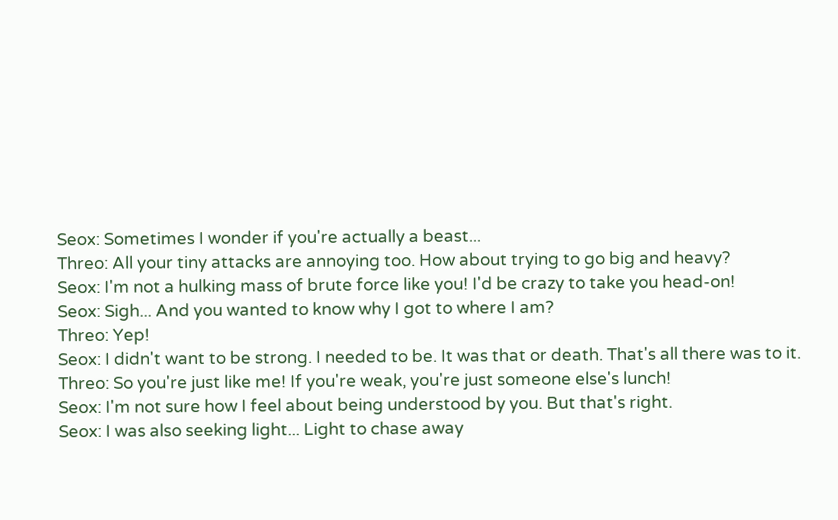Seox: Sometimes I wonder if you're actually a beast...
Threo: All your tiny attacks are annoying too. How about trying to go big and heavy?
Seox: I'm not a hulking mass of brute force like you! I'd be crazy to take you head-on!
Seox: Sigh... And you wanted to know why I got to where I am?
Threo: Yep!
Seox: I didn't want to be strong. I needed to be. It was that or death. That's all there was to it.
Threo: So you're just like me! If you're weak, you're just someone else's lunch!
Seox: I'm not sure how I feel about being understood by you. But that's right.
Seox: I was also seeking light... Light to chase away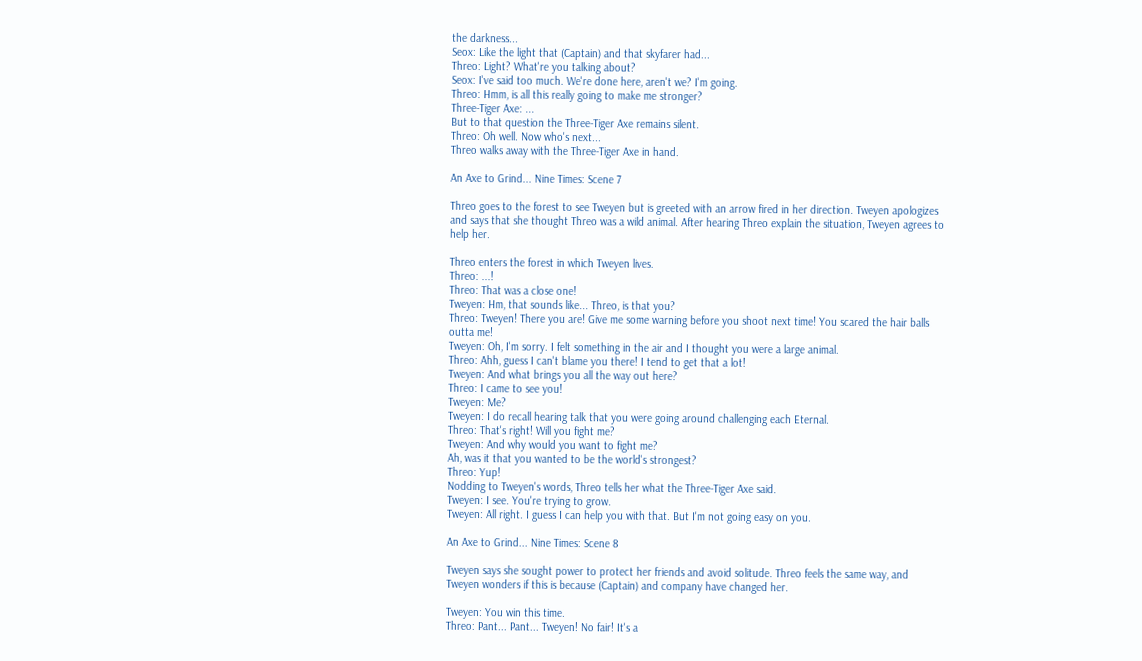the darkness...
Seox: Like the light that (Captain) and that skyfarer had...
Threo: Light? What're you talking about?
Seox: I've said too much. We're done here, aren't we? I'm going.
Threo: Hmm, is all this really going to make me stronger?
Three-Tiger Axe: ...
But to that question the Three-Tiger Axe remains silent.
Threo: Oh well. Now who's next...
Threo walks away with the Three-Tiger Axe in hand.

An Axe to Grind... Nine Times: Scene 7

Threo goes to the forest to see Tweyen but is greeted with an arrow fired in her direction. Tweyen apologizes and says that she thought Threo was a wild animal. After hearing Threo explain the situation, Tweyen agrees to help her.

Threo enters the forest in which Tweyen lives.
Threo: ...!
Threo: That was a close one!
Tweyen: Hm, that sounds like... Threo, is that you?
Threo: Tweyen! There you are! Give me some warning before you shoot next time! You scared the hair balls outta me!
Tweyen: Oh, I'm sorry. I felt something in the air and I thought you were a large animal.
Threo: Ahh, guess I can't blame you there! I tend to get that a lot!
Tweyen: And what brings you all the way out here?
Threo: I came to see you!
Tweyen: Me?
Tweyen: I do recall hearing talk that you were going around challenging each Eternal.
Threo: That's right! Will you fight me?
Tweyen: And why would you want to fight me?
Ah, was it that you wanted to be the world's strongest?
Threo: Yup!
Nodding to Tweyen's words, Threo tells her what the Three-Tiger Axe said.
Tweyen: I see. You're trying to grow.
Tweyen: All right. I guess I can help you with that. But I'm not going easy on you.

An Axe to Grind... Nine Times: Scene 8

Tweyen says she sought power to protect her friends and avoid solitude. Threo feels the same way, and Tweyen wonders if this is because (Captain) and company have changed her.

Tweyen: You win this time.
Threo: Pant... Pant... Tweyen! No fair! It's a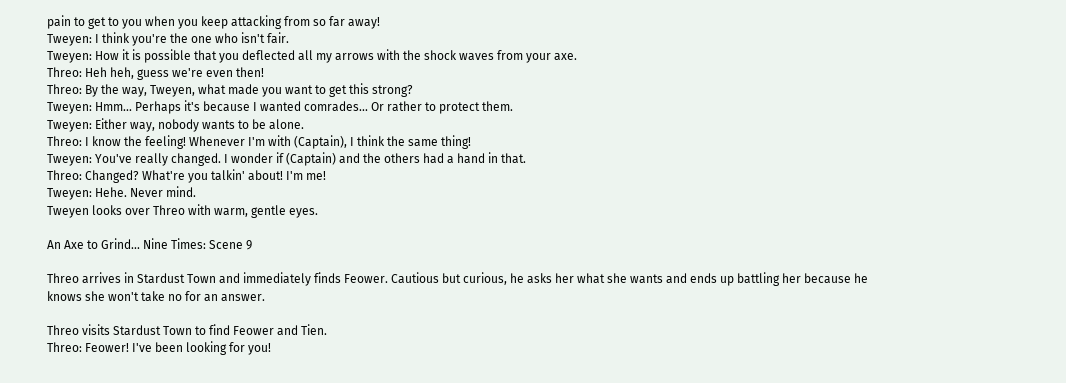pain to get to you when you keep attacking from so far away!
Tweyen: I think you're the one who isn't fair.
Tweyen: How it is possible that you deflected all my arrows with the shock waves from your axe.
Threo: Heh heh, guess we're even then!
Threo: By the way, Tweyen, what made you want to get this strong?
Tweyen: Hmm... Perhaps it's because I wanted comrades... Or rather to protect them.
Tweyen: Either way, nobody wants to be alone.
Threo: I know the feeling! Whenever I'm with (Captain), I think the same thing!
Tweyen: You've really changed. I wonder if (Captain) and the others had a hand in that.
Threo: Changed? What're you talkin' about! I'm me!
Tweyen: Hehe. Never mind.
Tweyen looks over Threo with warm, gentle eyes.

An Axe to Grind... Nine Times: Scene 9

Threo arrives in Stardust Town and immediately finds Feower. Cautious but curious, he asks her what she wants and ends up battling her because he knows she won't take no for an answer.

Threo visits Stardust Town to find Feower and Tien.
Threo: Feower! I've been looking for you!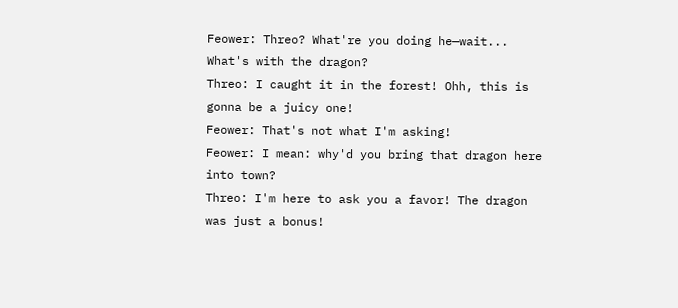Feower: Threo? What're you doing he—wait... What's with the dragon?
Threo: I caught it in the forest! Ohh, this is gonna be a juicy one!
Feower: That's not what I'm asking!
Feower: I mean: why'd you bring that dragon here into town?
Threo: I'm here to ask you a favor! The dragon was just a bonus!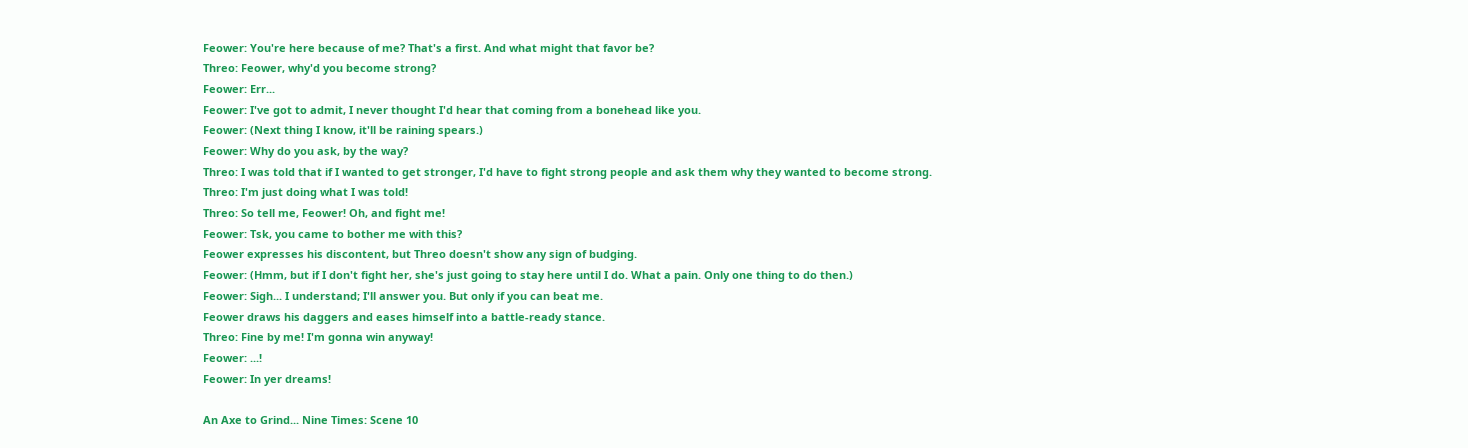Feower: You're here because of me? That's a first. And what might that favor be?
Threo: Feower, why'd you become strong?
Feower: Err...
Feower: I've got to admit, I never thought I'd hear that coming from a bonehead like you.
Feower: (Next thing I know, it'll be raining spears.)
Feower: Why do you ask, by the way?
Threo: I was told that if I wanted to get stronger, I'd have to fight strong people and ask them why they wanted to become strong.
Threo: I'm just doing what I was told!
Threo: So tell me, Feower! Oh, and fight me!
Feower: Tsk, you came to bother me with this?
Feower expresses his discontent, but Threo doesn't show any sign of budging.
Feower: (Hmm, but if I don't fight her, she's just going to stay here until I do. What a pain. Only one thing to do then.)
Feower: Sigh... I understand; I'll answer you. But only if you can beat me.
Feower draws his daggers and eases himself into a battle-ready stance.
Threo: Fine by me! I'm gonna win anyway!
Feower: ...!
Feower: In yer dreams!

An Axe to Grind... Nine Times: Scene 10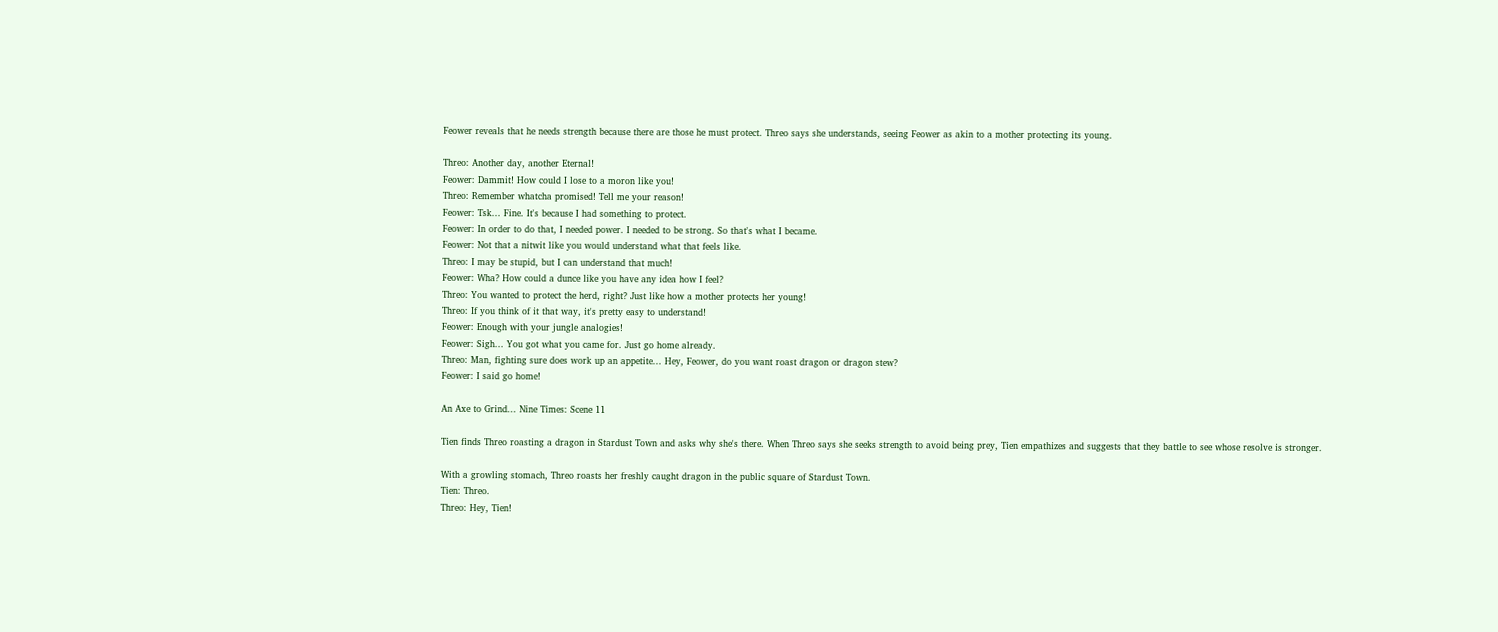Feower reveals that he needs strength because there are those he must protect. Threo says she understands, seeing Feower as akin to a mother protecting its young.

Threo: Another day, another Eternal!
Feower: Dammit! How could I lose to a moron like you!
Threo: Remember whatcha promised! Tell me your reason!
Feower: Tsk... Fine. It's because I had something to protect.
Feower: In order to do that, I needed power. I needed to be strong. So that's what I became.
Feower: Not that a nitwit like you would understand what that feels like.
Threo: I may be stupid, but I can understand that much!
Feower: Wha? How could a dunce like you have any idea how I feel?
Threo: You wanted to protect the herd, right? Just like how a mother protects her young!
Threo: If you think of it that way, it's pretty easy to understand!
Feower: Enough with your jungle analogies!
Feower: Sigh... You got what you came for. Just go home already.
Threo: Man, fighting sure does work up an appetite... Hey, Feower, do you want roast dragon or dragon stew?
Feower: I said go home!

An Axe to Grind... Nine Times: Scene 11

Tien finds Threo roasting a dragon in Stardust Town and asks why she's there. When Threo says she seeks strength to avoid being prey, Tien empathizes and suggests that they battle to see whose resolve is stronger.

With a growling stomach, Threo roasts her freshly caught dragon in the public square of Stardust Town.
Tien: Threo.
Threo: Hey, Tien!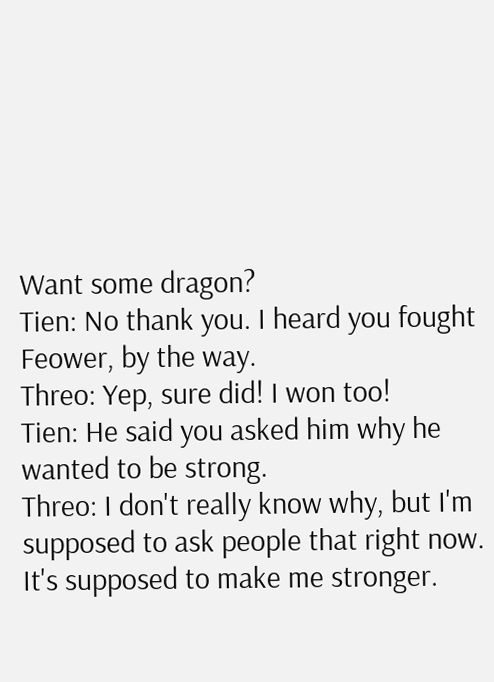Want some dragon?
Tien: No thank you. I heard you fought Feower, by the way.
Threo: Yep, sure did! I won too!
Tien: He said you asked him why he wanted to be strong.
Threo: I don't really know why, but I'm supposed to ask people that right now. It's supposed to make me stronger.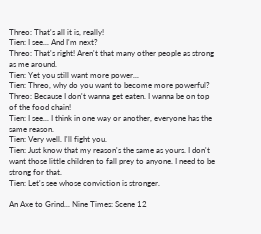Threo: That's all it is, really!
Tien: I see... And I'm next?
Threo: That's right! Aren't that many other people as strong as me around.
Tien: Yet you still want more power...
Tien: Threo, why do you want to become more powerful?
Threo: Because I don't wanna get eaten. I wanna be on top of the food chain!
Tien: I see... I think in one way or another, everyone has the same reason.
Tien: Very well. I'll fight you.
Tien: Just know that my reason's the same as yours. I don't want those little children to fall prey to anyone. I need to be strong for that.
Tien: Let's see whose conviction is stronger.

An Axe to Grind... Nine Times: Scene 12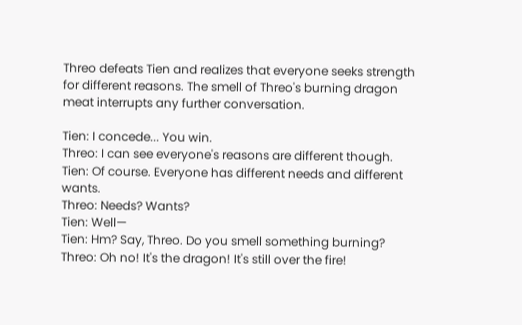Threo defeats Tien and realizes that everyone seeks strength for different reasons. The smell of Threo's burning dragon meat interrupts any further conversation.

Tien: I concede... You win.
Threo: I can see everyone's reasons are different though.
Tien: Of course. Everyone has different needs and different wants.
Threo: Needs? Wants?
Tien: Well—
Tien: Hm? Say, Threo. Do you smell something burning?
Threo: Oh no! It's the dragon! It's still over the fire!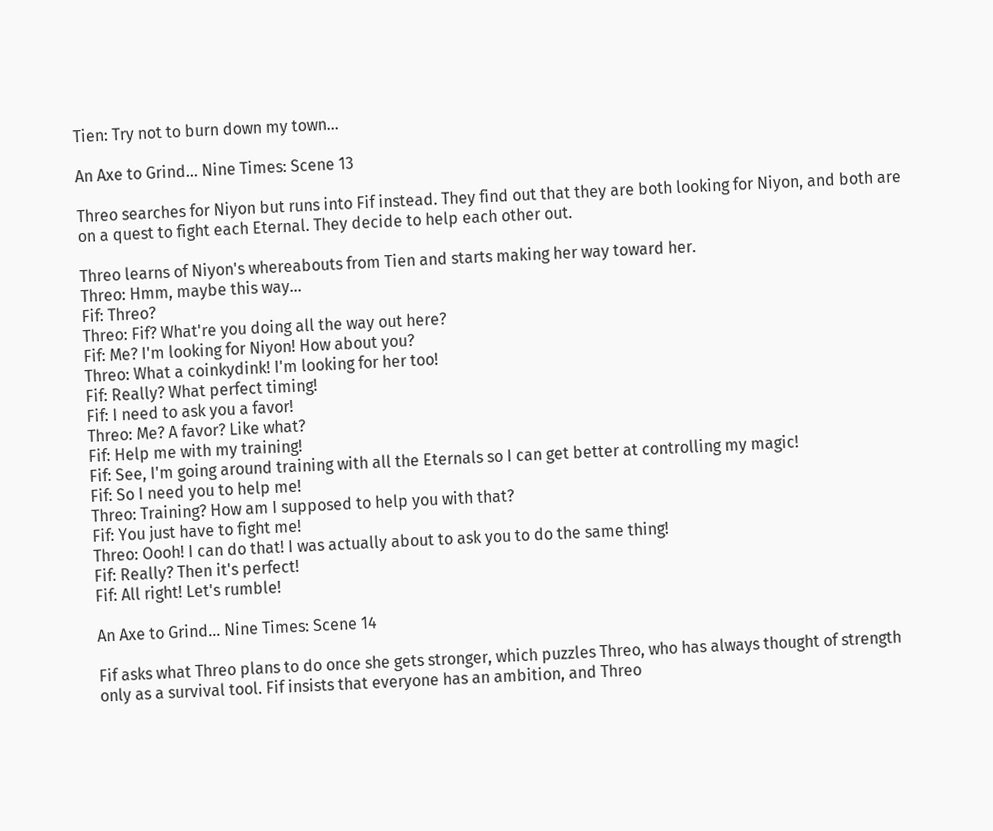Tien: Try not to burn down my town...

An Axe to Grind... Nine Times: Scene 13

Threo searches for Niyon but runs into Fif instead. They find out that they are both looking for Niyon, and both are on a quest to fight each Eternal. They decide to help each other out.

Threo learns of Niyon's whereabouts from Tien and starts making her way toward her.
Threo: Hmm, maybe this way...
Fif: Threo?
Threo: Fif? What're you doing all the way out here?
Fif: Me? I'm looking for Niyon! How about you?
Threo: What a coinkydink! I'm looking for her too!
Fif: Really? What perfect timing!
Fif: I need to ask you a favor!
Threo: Me? A favor? Like what?
Fif: Help me with my training!
Fif: See, I'm going around training with all the Eternals so I can get better at controlling my magic!
Fif: So I need you to help me!
Threo: Training? How am I supposed to help you with that?
Fif: You just have to fight me!
Threo: Oooh! I can do that! I was actually about to ask you to do the same thing!
Fif: Really? Then it's perfect!
Fif: All right! Let's rumble!

An Axe to Grind... Nine Times: Scene 14

Fif asks what Threo plans to do once she gets stronger, which puzzles Threo, who has always thought of strength only as a survival tool. Fif insists that everyone has an ambition, and Threo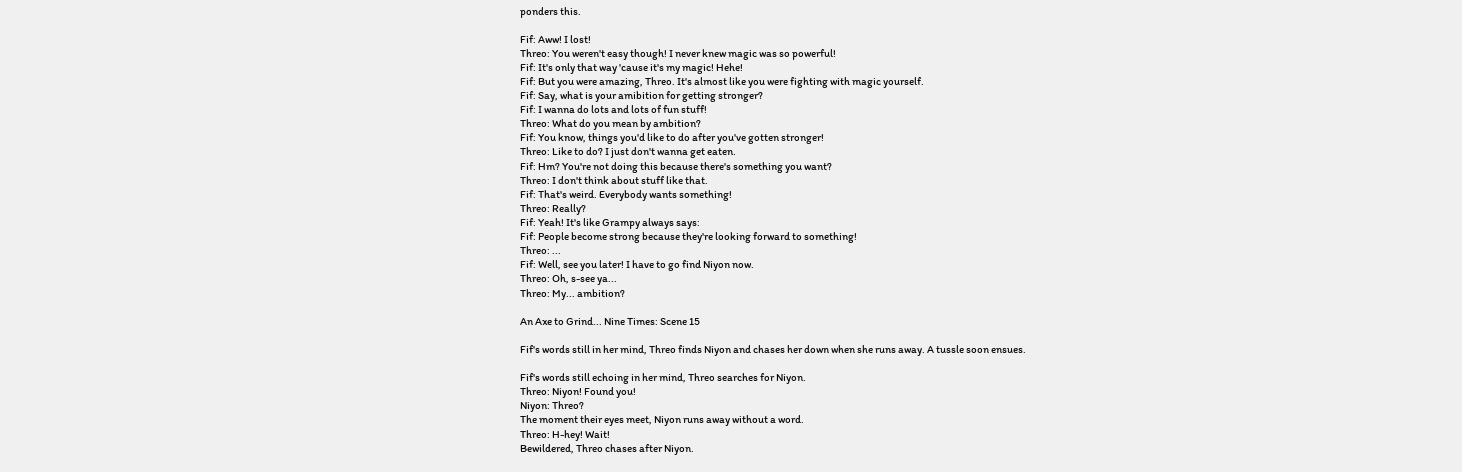ponders this.

Fif: Aww! I lost!
Threo: You weren't easy though! I never knew magic was so powerful!
Fif: It's only that way 'cause it's my magic! Hehe!
Fif: But you were amazing, Threo. It's almost like you were fighting with magic yourself.
Fif: Say, what is your amibition for getting stronger?
Fif: I wanna do lots and lots of fun stuff!
Threo: What do you mean by ambition?
Fif: You know, things you'd like to do after you've gotten stronger!
Threo: Like to do? I just don't wanna get eaten.
Fif: Hm? You're not doing this because there's something you want?
Threo: I don't think about stuff like that.
Fif: That's weird. Everybody wants something!
Threo: Really?
Fif: Yeah! It's like Grampy always says:
Fif: People become strong because they're looking forward to something!
Threo: ...
Fif: Well, see you later! I have to go find Niyon now.
Threo: Oh, s-see ya...
Threo: My... ambition?

An Axe to Grind... Nine Times: Scene 15

Fif's words still in her mind, Threo finds Niyon and chases her down when she runs away. A tussle soon ensues.

Fif's words still echoing in her mind, Threo searches for Niyon.
Threo: Niyon! Found you!
Niyon: Threo?
The moment their eyes meet, Niyon runs away without a word.
Threo: H-hey! Wait!
Bewildered, Threo chases after Niyon.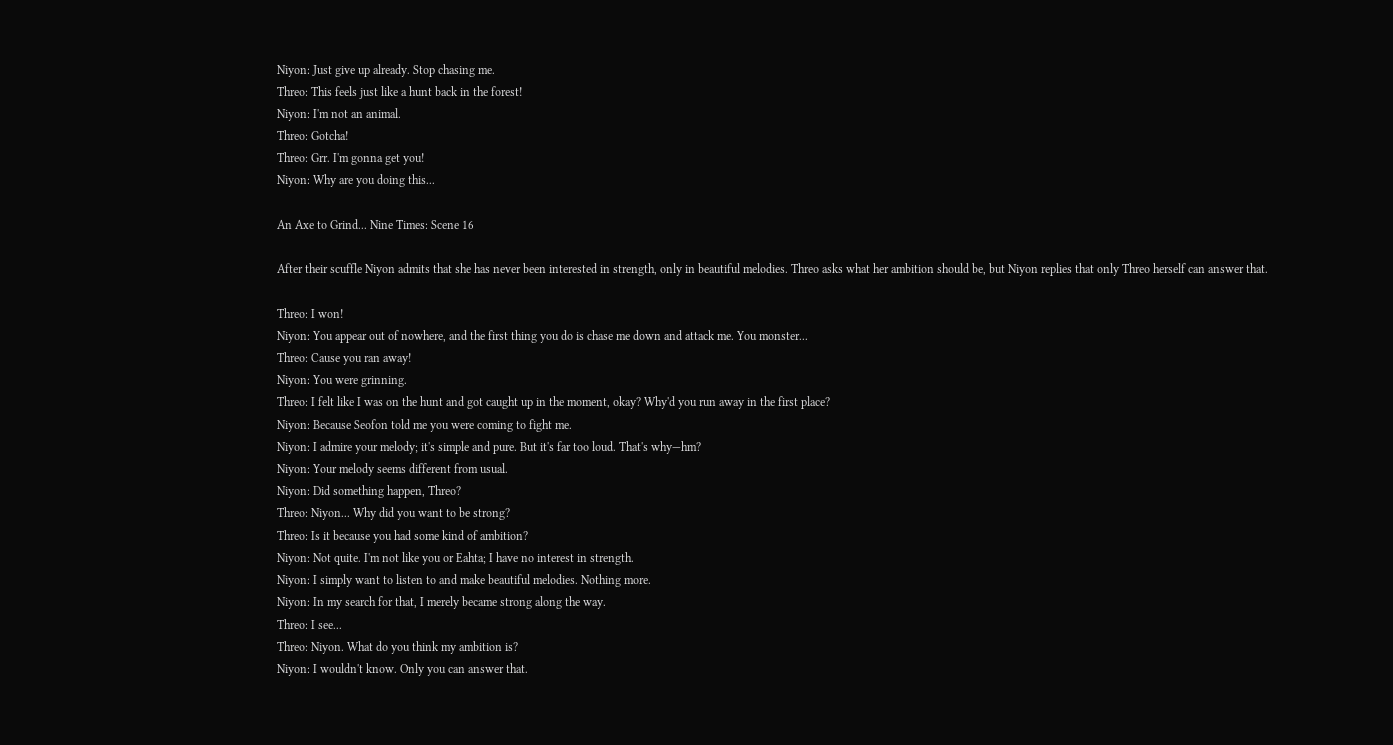Niyon: Just give up already. Stop chasing me.
Threo: This feels just like a hunt back in the forest!
Niyon: I'm not an animal.
Threo: Gotcha!
Threo: Grr. I'm gonna get you!
Niyon: Why are you doing this...

An Axe to Grind... Nine Times: Scene 16

After their scuffle Niyon admits that she has never been interested in strength, only in beautiful melodies. Threo asks what her ambition should be, but Niyon replies that only Threo herself can answer that.

Threo: I won!
Niyon: You appear out of nowhere, and the first thing you do is chase me down and attack me. You monster...
Threo: Cause you ran away!
Niyon: You were grinning.
Threo: I felt like I was on the hunt and got caught up in the moment, okay? Why'd you run away in the first place?
Niyon: Because Seofon told me you were coming to fight me.
Niyon: I admire your melody; it's simple and pure. But it's far too loud. That's why—hm?
Niyon: Your melody seems different from usual.
Niyon: Did something happen, Threo?
Threo: Niyon... Why did you want to be strong?
Threo: Is it because you had some kind of ambition?
Niyon: Not quite. I'm not like you or Eahta; I have no interest in strength.
Niyon: I simply want to listen to and make beautiful melodies. Nothing more.
Niyon: In my search for that, I merely became strong along the way.
Threo: I see...
Threo: Niyon. What do you think my ambition is?
Niyon: I wouldn't know. Only you can answer that.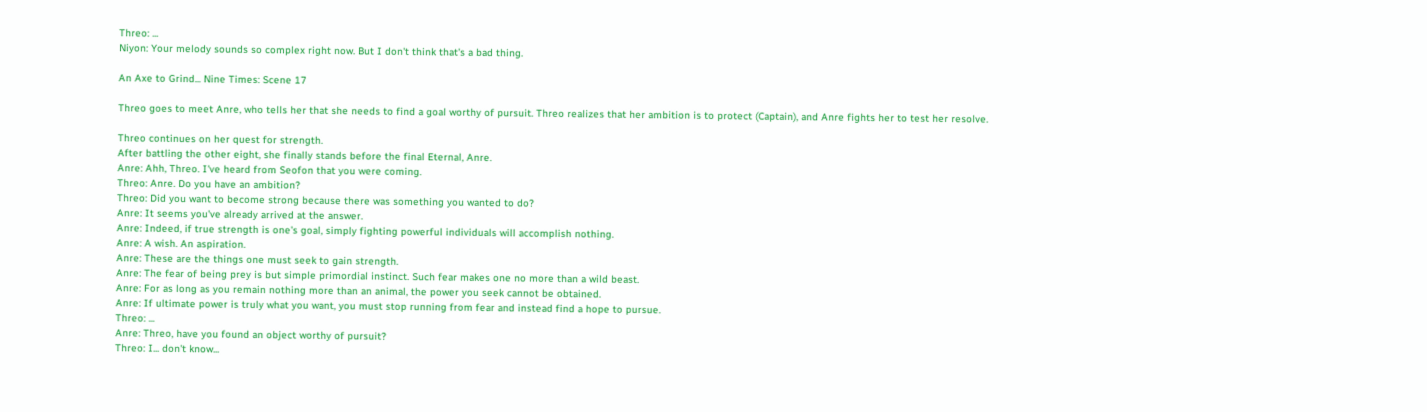Threo: ...
Niyon: Your melody sounds so complex right now. But I don't think that's a bad thing.

An Axe to Grind... Nine Times: Scene 17

Threo goes to meet Anre, who tells her that she needs to find a goal worthy of pursuit. Threo realizes that her ambition is to protect (Captain), and Anre fights her to test her resolve.

Threo continues on her quest for strength.
After battling the other eight, she finally stands before the final Eternal, Anre.
Anre: Ahh, Threo. I've heard from Seofon that you were coming.
Threo: Anre. Do you have an ambition?
Threo: Did you want to become strong because there was something you wanted to do?
Anre: It seems you've already arrived at the answer.
Anre: Indeed, if true strength is one's goal, simply fighting powerful individuals will accomplish nothing.
Anre: A wish. An aspiration.
Anre: These are the things one must seek to gain strength.
Anre: The fear of being prey is but simple primordial instinct. Such fear makes one no more than a wild beast.
Anre: For as long as you remain nothing more than an animal, the power you seek cannot be obtained.
Anre: If ultimate power is truly what you want, you must stop running from fear and instead find a hope to pursue.
Threo: ...
Anre: Threo, have you found an object worthy of pursuit?
Threo: I... don't know...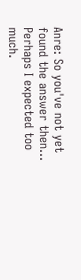Anre: So you've not yet found the answer then... Perhaps I expected too much.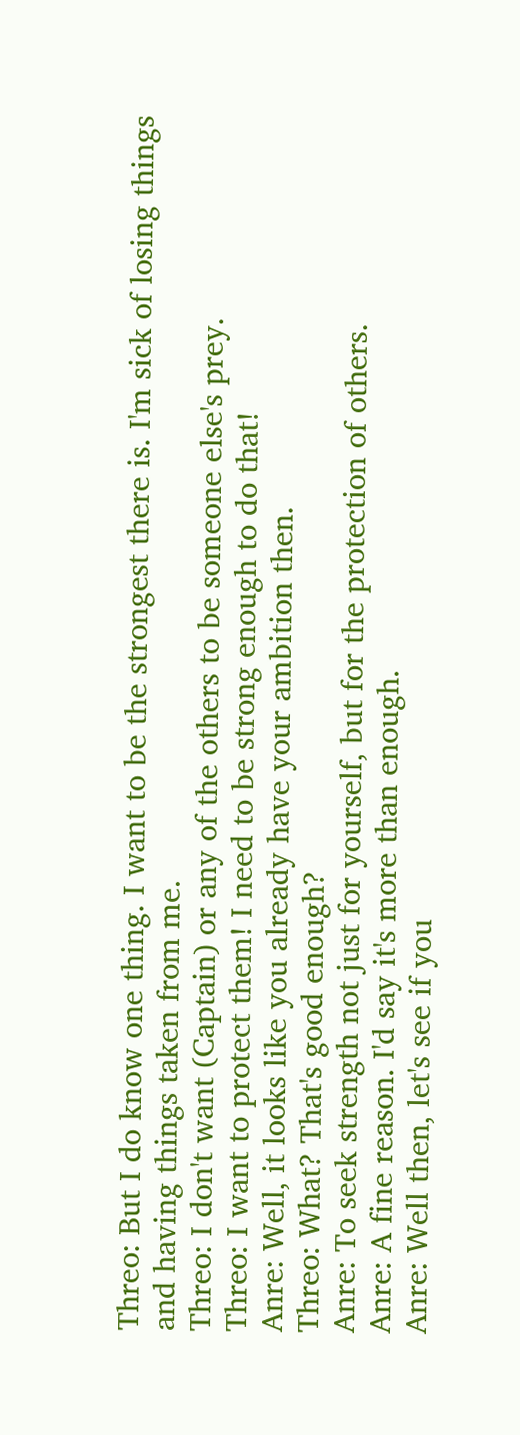Threo: But I do know one thing. I want to be the strongest there is. I'm sick of losing things and having things taken from me.
Threo: I don't want (Captain) or any of the others to be someone else's prey.
Threo: I want to protect them! I need to be strong enough to do that!
Anre: Well, it looks like you already have your ambition then.
Threo: What? That's good enough?
Anre: To seek strength not just for yourself, but for the protection of others.
Anre: A fine reason. I'd say it's more than enough.
Anre: Well then, let's see if you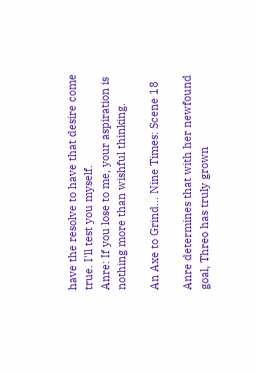have the resolve to have that desire come true. I'll test you myself.
Anre: If you lose to me, your aspiration is nothing more than wishful thinking.

An Axe to Grind... Nine Times: Scene 18

Anre determines that with her newfound goal, Threo has truly grown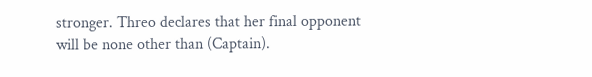stronger. Threo declares that her final opponent will be none other than (Captain).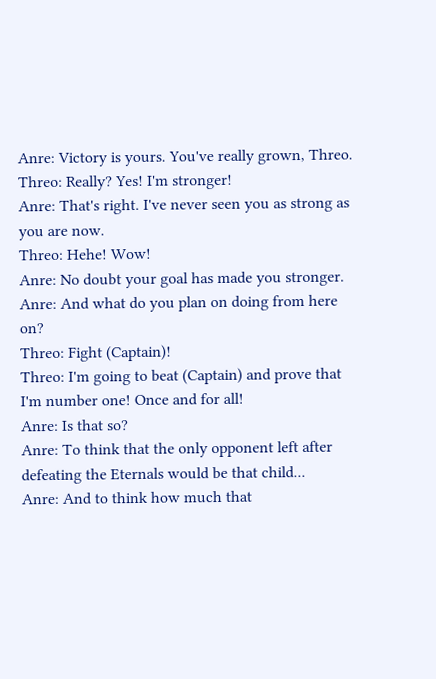Anre: Victory is yours. You've really grown, Threo.
Threo: Really? Yes! I'm stronger!
Anre: That's right. I've never seen you as strong as you are now.
Threo: Hehe! Wow!
Anre: No doubt your goal has made you stronger.
Anre: And what do you plan on doing from here on?
Threo: Fight (Captain)!
Threo: I'm going to beat (Captain) and prove that I'm number one! Once and for all!
Anre: Is that so?
Anre: To think that the only opponent left after defeating the Eternals would be that child...
Anre: And to think how much that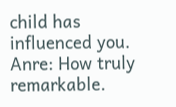child has influenced you.
Anre: How truly remarkable.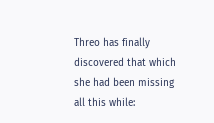Threo has finally discovered that which she had been missing all this while: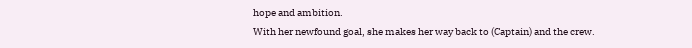hope and ambition.
With her newfound goal, she makes her way back to (Captain) and the crew.